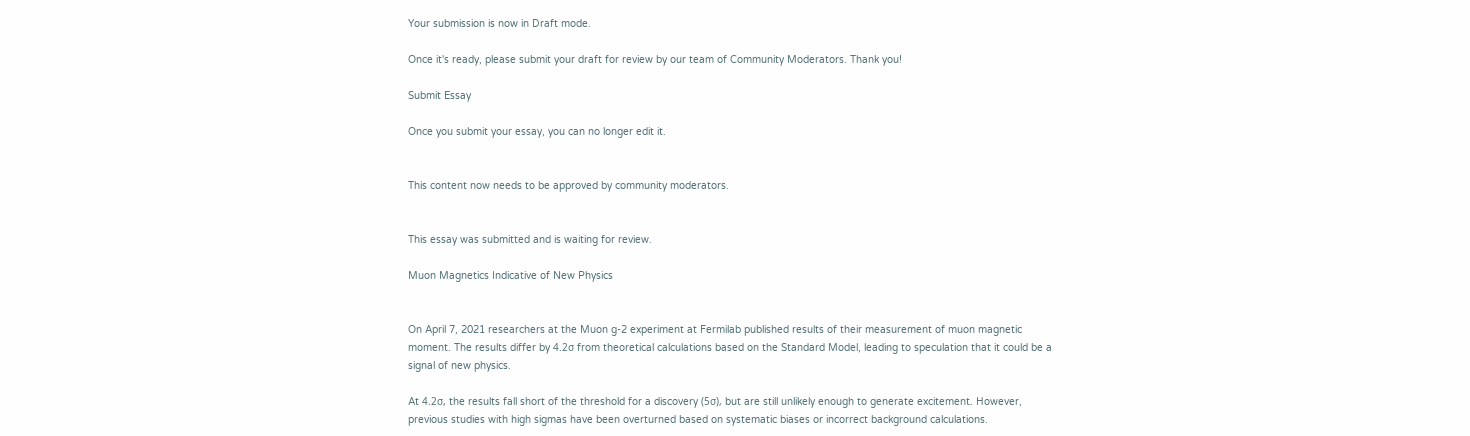Your submission is now in Draft mode.

Once it's ready, please submit your draft for review by our team of Community Moderators. Thank you!

Submit Essay

Once you submit your essay, you can no longer edit it.


This content now needs to be approved by community moderators.


This essay was submitted and is waiting for review.

Muon Magnetics Indicative of New Physics


On April 7, 2021 researchers at the Muon g-2 experiment at Fermilab published results of their measurement of muon magnetic moment. The results differ by 4.2σ from theoretical calculations based on the Standard Model, leading to speculation that it could be a signal of new physics.

At 4.2σ, the results fall short of the threshold for a discovery (5σ), but are still unlikely enough to generate excitement. However, previous studies with high sigmas have been overturned based on systematic biases or incorrect background calculations.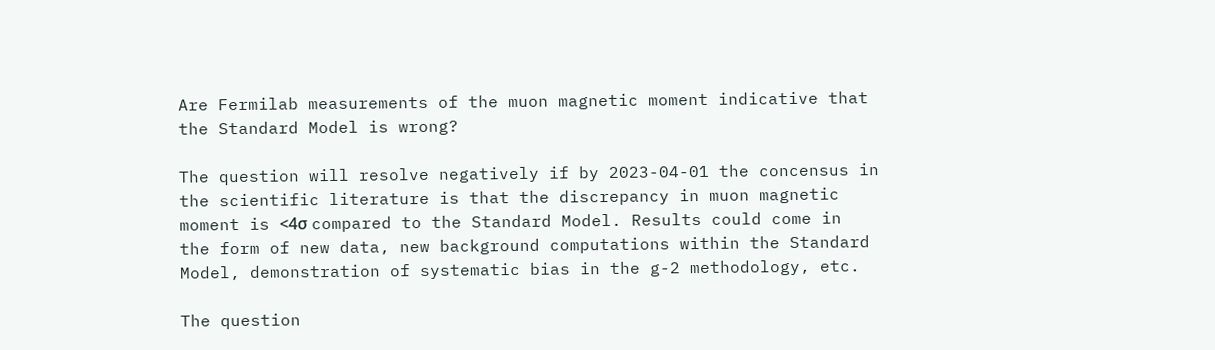Are Fermilab measurements of the muon magnetic moment indicative that the Standard Model is wrong?

The question will resolve negatively if by 2023-04-01 the concensus in the scientific literature is that the discrepancy in muon magnetic moment is <4σ compared to the Standard Model. Results could come in the form of new data, new background computations within the Standard Model, demonstration of systematic bias in the g-2 methodology, etc.

The question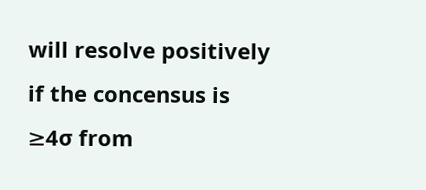will resolve positively if the concensus is ≥4σ from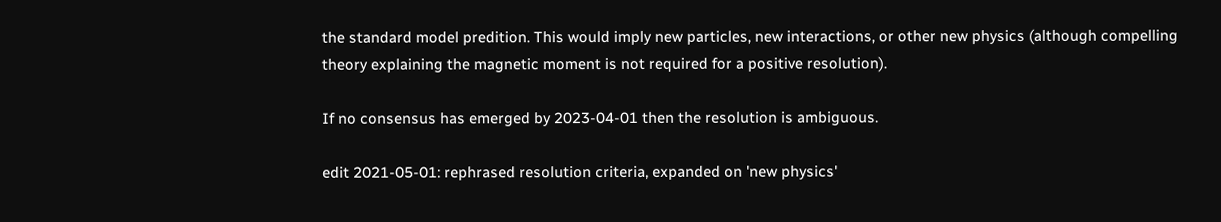the standard model predition. This would imply new particles, new interactions, or other new physics (although compelling theory explaining the magnetic moment is not required for a positive resolution).

If no consensus has emerged by 2023-04-01 then the resolution is ambiguous.

edit 2021-05-01: rephrased resolution criteria, expanded on 'new physics'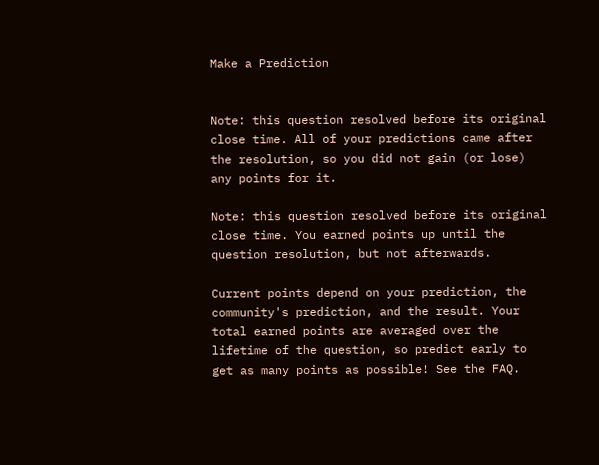Make a Prediction


Note: this question resolved before its original close time. All of your predictions came after the resolution, so you did not gain (or lose) any points for it.

Note: this question resolved before its original close time. You earned points up until the question resolution, but not afterwards.

Current points depend on your prediction, the community's prediction, and the result. Your total earned points are averaged over the lifetime of the question, so predict early to get as many points as possible! See the FAQ.